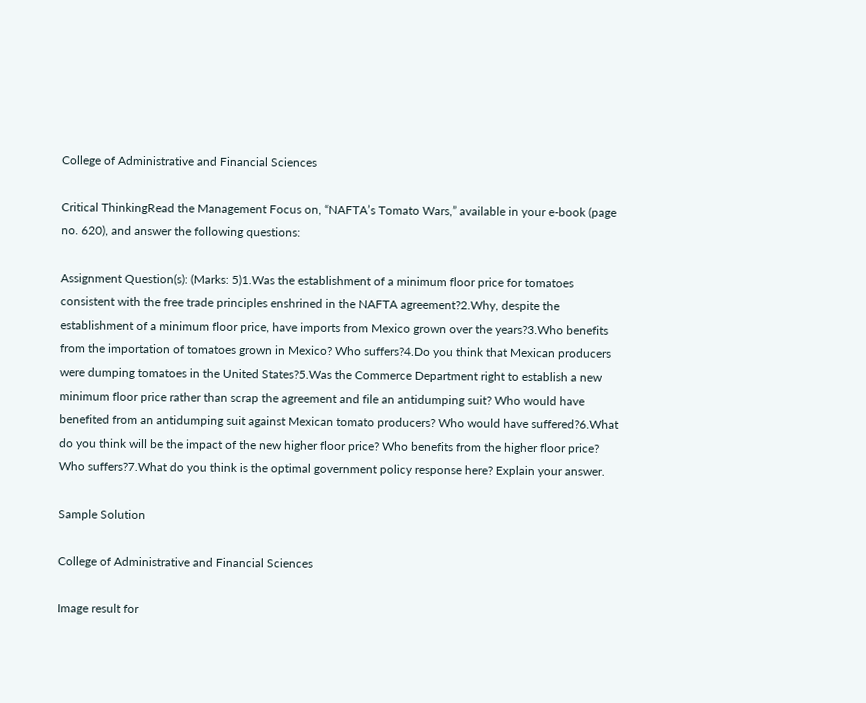College of Administrative and Financial Sciences

Critical ThinkingRead the Management Focus on, “NAFTA’s Tomato Wars,” available in your e-book (page no. 620), and answer the following questions:

Assignment Question(s): (Marks: 5)1.Was the establishment of a minimum floor price for tomatoes consistent with the free trade principles enshrined in the NAFTA agreement?2.Why, despite the establishment of a minimum floor price, have imports from Mexico grown over the years?3.Who benefits from the importation of tomatoes grown in Mexico? Who suffers?4.Do you think that Mexican producers were dumping tomatoes in the United States?5.Was the Commerce Department right to establish a new minimum floor price rather than scrap the agreement and file an antidumping suit? Who would have benefited from an antidumping suit against Mexican tomato producers? Who would have suffered?6.What do you think will be the impact of the new higher floor price? Who benefits from the higher floor price? Who suffers?7.What do you think is the optimal government policy response here? Explain your answer.

Sample Solution

College of Administrative and Financial Sciences

Image result for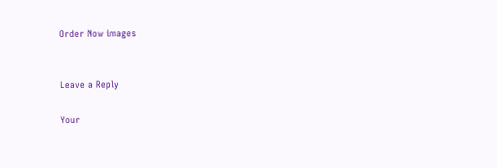Order Now images


Leave a Reply

Your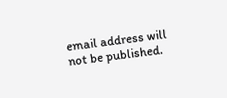email address will not be published.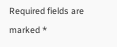Required fields are marked *